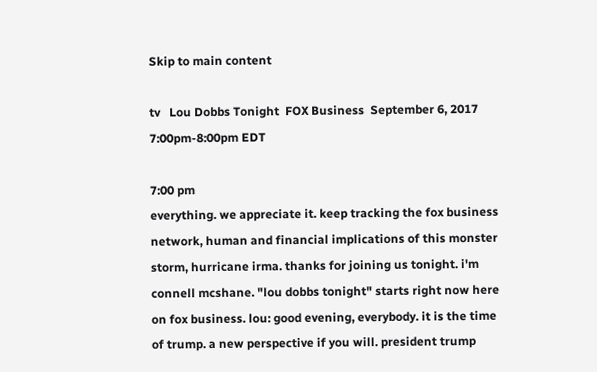Skip to main content

tv   Lou Dobbs Tonight  FOX Business  September 6, 2017 7:00pm-8:00pm EDT

7:00 pm
everything. we appreciate it. keep tracking the fox business network, human and financial implications of this monster storm, hurricane irma. thanks for joining us tonight. i'm connell mcshane. "lou dobbs tonight" starts right now here on fox business. lou: good evening, everybody. it is the time of trump. a new perspective if you will. president trump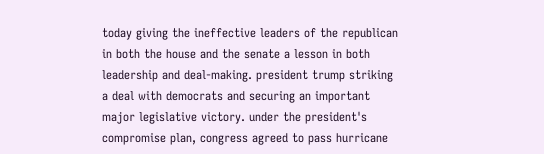today giving the ineffective leaders of the republican in both the house and the senate a lesson in both leadership and deal-making. president trump striking a deal with democrats and securing an important major legislative victory. under the president's compromise plan, congress agreed to pass hurricane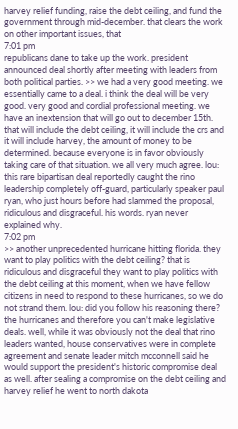harvey relief funding, raise the debt ceiling, and fund the government through mid-december. that clears the work on other important issues, that
7:01 pm
republicans dane to take up the work. president announced deal shortly after meeting with leaders from both political parties. >> we had a very good meeting. we essentially came to a deal. i think the deal will be very good. very good and cordial professional meeting. we have an inextension that will go out to december 15th. that will include the debt ceiling, it will include the crs and it will include harvey, the amount of money to be determined. because everyone is in favor obviously taking care of that situation. we all very much agree. lou: this rare bipartisan deal reportedly caught the rino leadership completely off-guard, particularly speaker paul ryan, who just hours before had slammed the proposal, ridiculous and disgraceful. his words. ryan never explained why.
7:02 pm
>> another unprecedented hurricane hitting florida. they want to play politics with the debt ceiling? that is ridiculous and disgraceful they want to play politics with the debt ceiling at this moment, when we have fellow citizens in need to respond to these hurricanes, so we do not strand them. lou: did you follow his reasoning there? the hurricanes and therefore you can't make legislative deals. well, while it was obviously not the deal that rino leaders wanted, house conservatives were in complete agreement and senate leader mitch mcconnell said he would support the president's historic compromise deal as well. after sealing a compromise on the debt ceiling and harvey relief he went to north dakota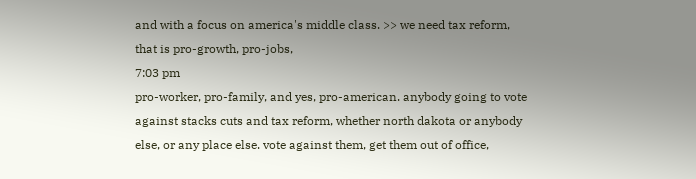and with a focus on america's middle class. >> we need tax reform, that is pro-growth, pro-jobs,
7:03 pm
pro-worker, pro-family, and yes, pro-american. anybody going to vote against stacks cuts and tax reform, whether north dakota or anybody else, or any place else. vote against them, get them out of office,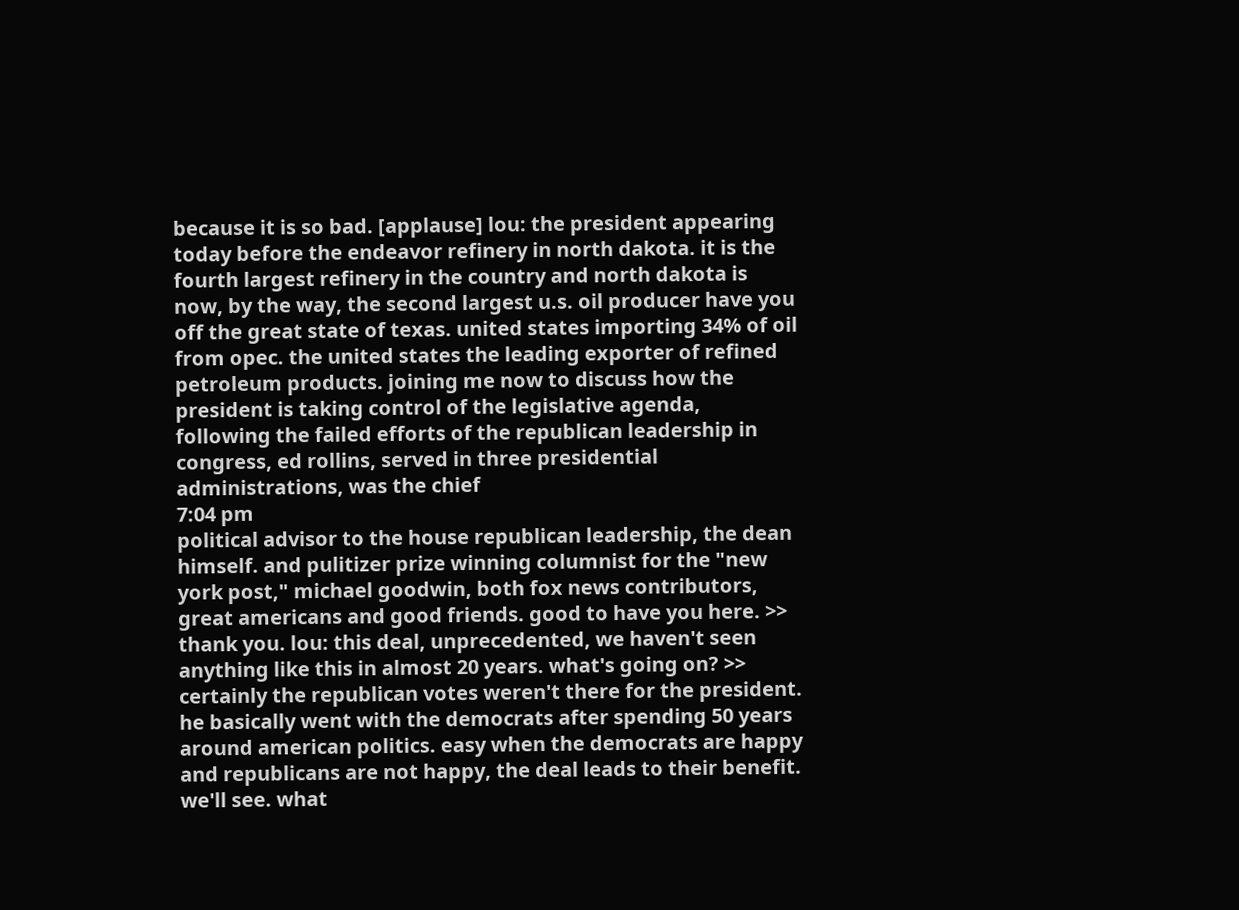because it is so bad. [applause] lou: the president appearing today before the endeavor refinery in north dakota. it is the fourth largest refinery in the country and north dakota is now, by the way, the second largest u.s. oil producer have you off the great state of texas. united states importing 34% of oil from opec. the united states the leading exporter of refined petroleum products. joining me now to discuss how the president is taking control of the legislative agenda, following the failed efforts of the republican leadership in congress, ed rollins, served in three presidential administrations, was the chief
7:04 pm
political advisor to the house republican leadership, the dean himself. and pulitizer prize winning columnist for the "new york post," michael goodwin, both fox news contributors, great americans and good friends. good to have you here. >> thank you. lou: this deal, unprecedented, we haven't seen anything like this in almost 20 years. what's going on? >> certainly the republican votes weren't there for the president. he basically went with the democrats after spending 50 years around american politics. easy when the democrats are happy and republicans are not happy, the deal leads to their benefit. we'll see. what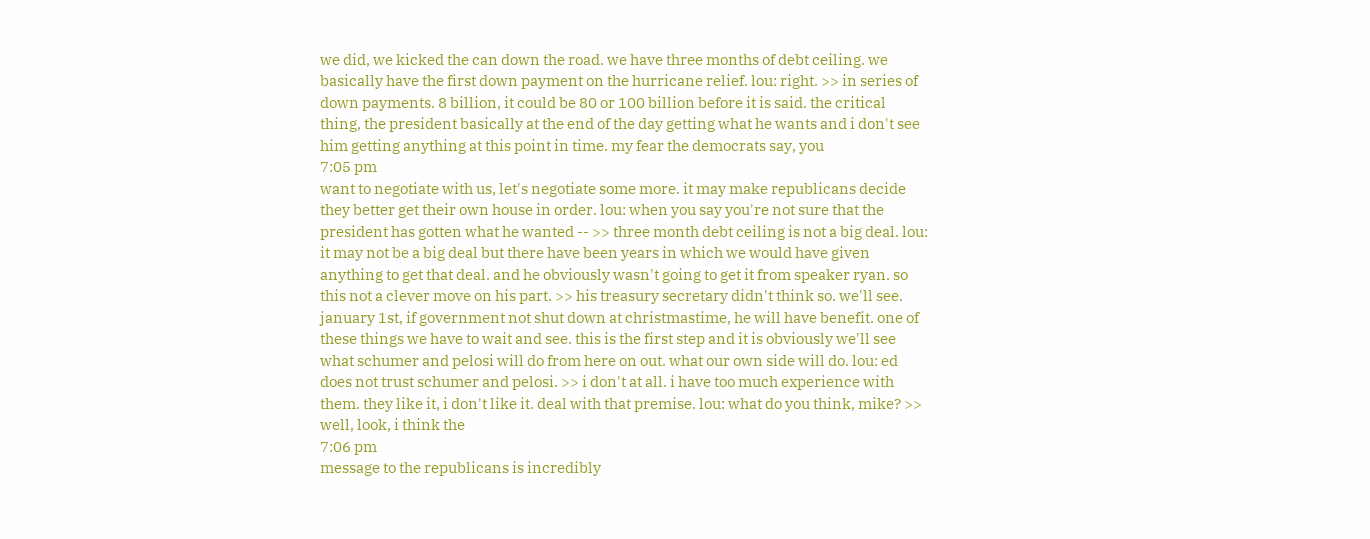we did, we kicked the can down the road. we have three months of debt ceiling. we basically have the first down payment on the hurricane relief. lou: right. >> in series of down payments. 8 billion, it could be 80 or 100 billion before it is said. the critical thing, the president basically at the end of the day getting what he wants and i don't see him getting anything at this point in time. my fear the democrats say, you
7:05 pm
want to negotiate with us, let's negotiate some more. it may make republicans decide they better get their own house in order. lou: when you say you're not sure that the president has gotten what he wanted -- >> three month debt ceiling is not a big deal. lou: it may not be a big deal but there have been years in which we would have given anything to get that deal. and he obviously wasn't going to get it from speaker ryan. so this not a clever move on his part. >> his treasury secretary didn't think so. we'll see. january 1st, if government not shut down at christmastime, he will have benefit. one of these things we have to wait and see. this is the first step and it is obviously we'll see what schumer and pelosi will do from here on out. what our own side will do. lou: ed does not trust schumer and pelosi. >> i don't at all. i have too much experience with them. they like it, i don't like it. deal with that premise. lou: what do you think, mike? >> well, look, i think the
7:06 pm
message to the republicans is incredibly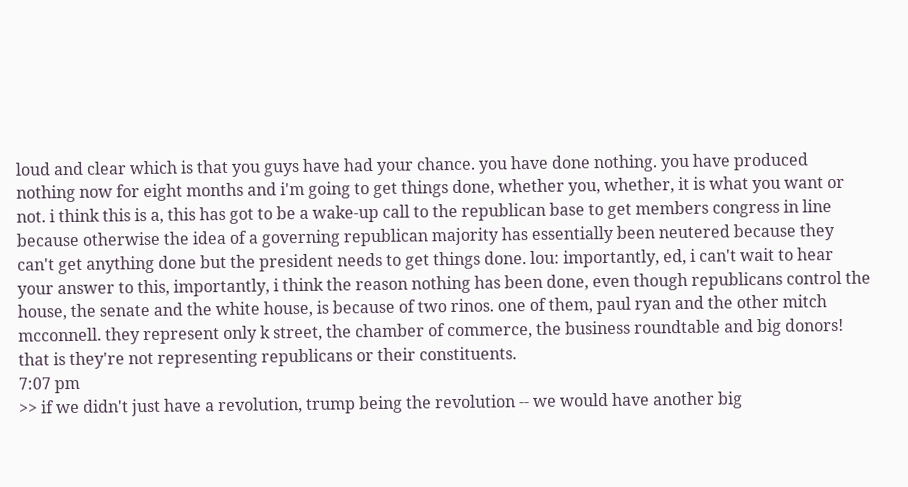loud and clear which is that you guys have had your chance. you have done nothing. you have produced nothing now for eight months and i'm going to get things done, whether you, whether, it is what you want or not. i think this is a, this has got to be a wake-up call to the republican base to get members congress in line because otherwise the idea of a governing republican majority has essentially been neutered because they can't get anything done but the president needs to get things done. lou: importantly, ed, i can't wait to hear your answer to this, importantly, i think the reason nothing has been done, even though republicans control the house, the senate and the white house, is because of two rinos. one of them, paul ryan and the other mitch mcconnell. they represent only k street, the chamber of commerce, the business roundtable and big donors! that is they're not representing republicans or their constituents.
7:07 pm
>> if we didn't just have a revolution, trump being the revolution -- we would have another big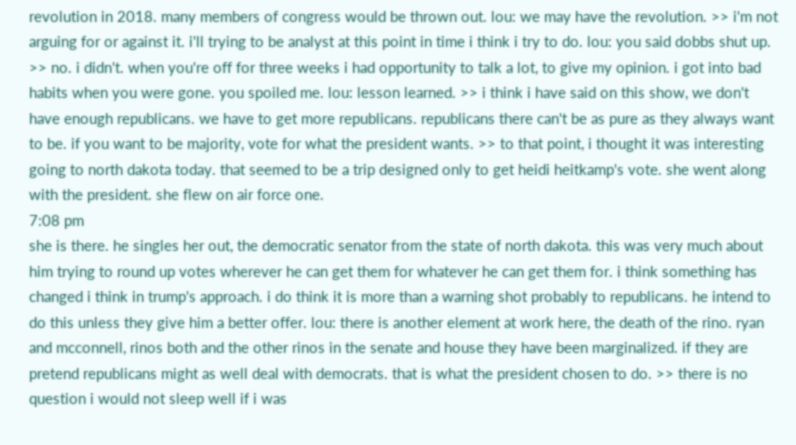revolution in 2018. many members of congress would be thrown out. lou: we may have the revolution. >> i'm not arguing for or against it. i'll trying to be analyst at this point in time i think i try to do. lou: you said dobbs shut up. >> no. i didn't. when you're off for three weeks i had opportunity to talk a lot, to give my opinion. i got into bad habits when you were gone. you spoiled me. lou: lesson learned. >> i think i have said on this show, we don't have enough republicans. we have to get more republicans. republicans there can't be as pure as they always want to be. if you want to be majority, vote for what the president wants. >> to that point, i thought it was interesting going to north dakota today. that seemed to be a trip designed only to get heidi heitkamp's vote. she went along with the president. she flew on air force one.
7:08 pm
she is there. he singles her out, the democratic senator from the state of north dakota. this was very much about him trying to round up votes wherever he can get them for whatever he can get them for. i think something has changed i think in trump's approach. i do think it is more than a warning shot probably to republicans. he intend to do this unless they give him a better offer. lou: there is another element at work here, the death of the rino. ryan and mcconnell, rinos both and the other rinos in the senate and house they have been marginalized. if they are pretend republicans might as well deal with democrats. that is what the president chosen to do. >> there is no question i would not sleep well if i was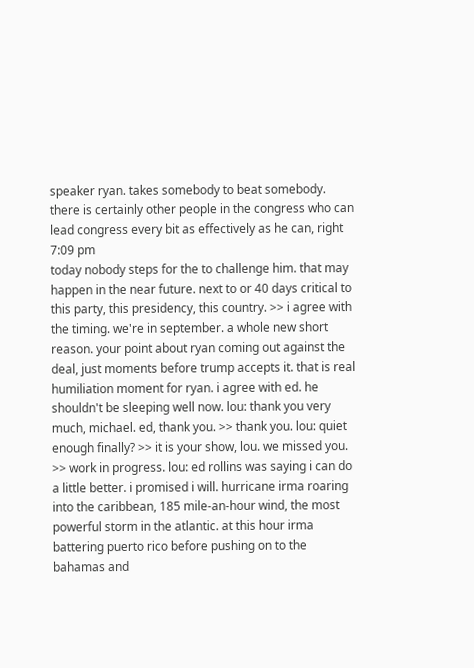speaker ryan. takes somebody to beat somebody. there is certainly other people in the congress who can lead congress every bit as effectively as he can, right
7:09 pm
today nobody steps for the to challenge him. that may happen in the near future. next to or 40 days critical to this party, this presidency, this country. >> i agree with the timing. we're in september. a whole new short reason. your point about ryan coming out against the deal, just moments before trump accepts it. that is real humiliation moment for ryan. i agree with ed. he shouldn't be sleeping well now. lou: thank you very much, michael. ed, thank you. >> thank you. lou: quiet enough finally? >> it is your show, lou. we missed you. >> work in progress. lou: ed rollins was saying i can do a little better. i promised i will. hurricane irma roaring into the caribbean, 185 mile-an-hour wind, the most powerful storm in the atlantic. at this hour irma battering puerto rico before pushing on to the bahamas and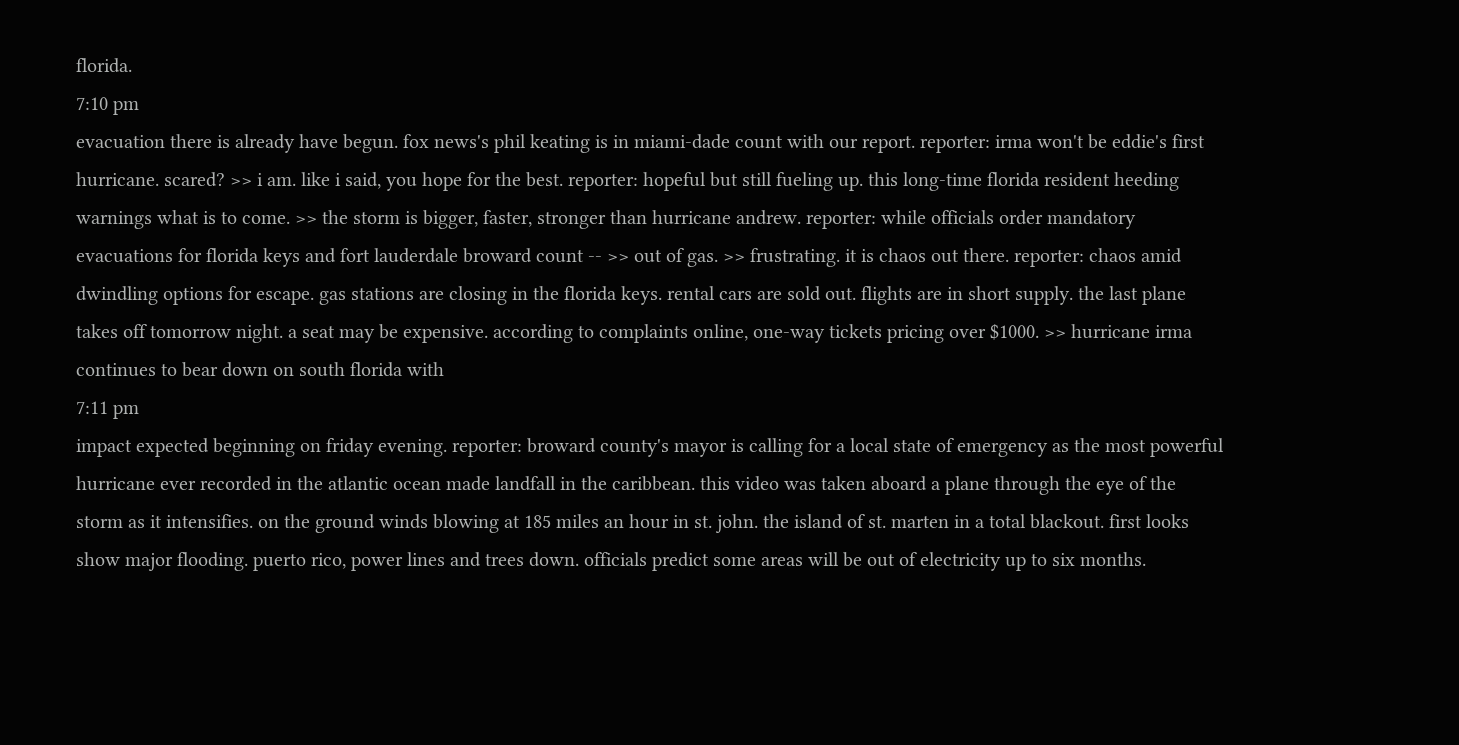florida.
7:10 pm
evacuation there is already have begun. fox news's phil keating is in miami-dade count with our report. reporter: irma won't be eddie's first hurricane. scared? >> i am. like i said, you hope for the best. reporter: hopeful but still fueling up. this long-time florida resident heeding warnings what is to come. >> the storm is bigger, faster, stronger than hurricane andrew. reporter: while officials order mandatory evacuations for florida keys and fort lauderdale broward count -- >> out of gas. >> frustrating. it is chaos out there. reporter: chaos amid dwindling options for escape. gas stations are closing in the florida keys. rental cars are sold out. flights are in short supply. the last plane takes off tomorrow night. a seat may be expensive. according to complaints online, one-way tickets pricing over $1000. >> hurricane irma continues to bear down on south florida with
7:11 pm
impact expected beginning on friday evening. reporter: broward county's mayor is calling for a local state of emergency as the most powerful hurricane ever recorded in the atlantic ocean made landfall in the caribbean. this video was taken aboard a plane through the eye of the storm as it intensifies. on the ground winds blowing at 185 miles an hour in st. john. the island of st. marten in a total blackout. first looks show major flooding. puerto rico, power lines and trees down. officials predict some areas will be out of electricity up to six months.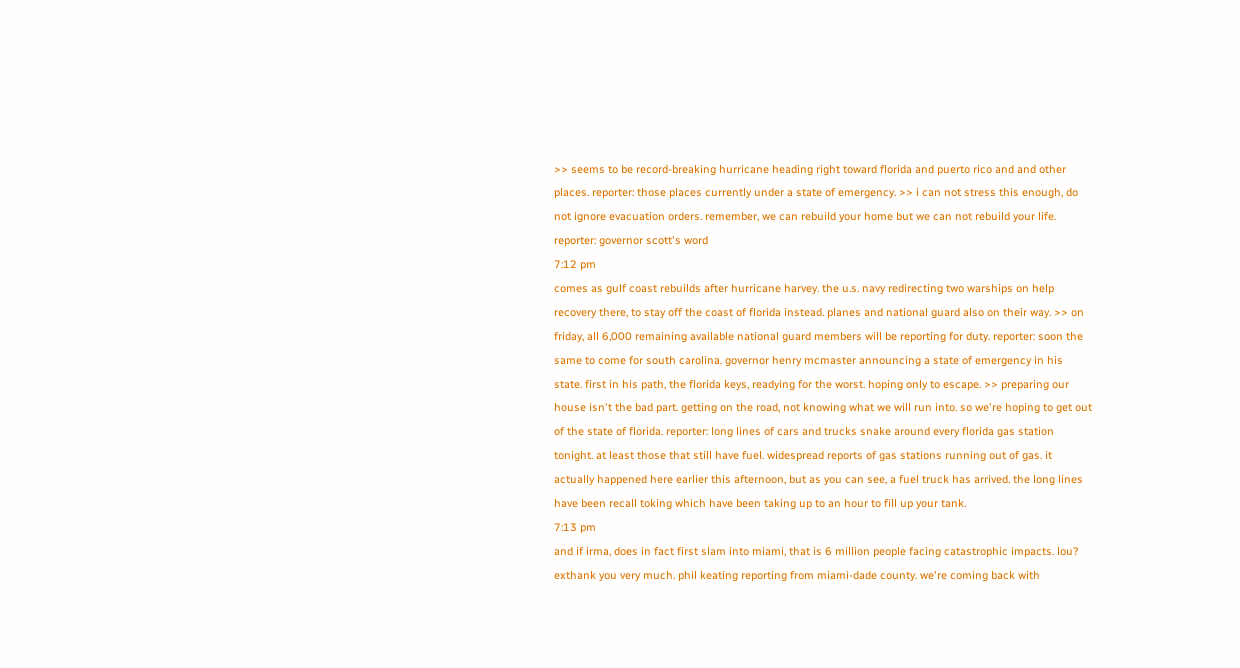>> seems to be record-breaking hurricane heading right toward florida and puerto rico and and other places. reporter: those places currently under a state of emergency. >> i can not stress this enough, do not ignore evacuation orders. remember, we can rebuild your home but we can not rebuild your life. reporter: governor scott's word
7:12 pm
comes as gulf coast rebuilds after hurricane harvey. the u.s. navy redirecting two warships on help recovery there, to stay off the coast of florida instead. planes and national guard also on their way. >> on friday, all 6,000 remaining available national guard members will be reporting for duty. reporter: soon the same to come for south carolina. governor henry mcmaster announcing a state of emergency in his state. first in his path, the florida keys, readying for the worst. hoping only to escape. >> preparing our house isn't the bad part. getting on the road, not knowing what we will run into. so we're hoping to get out of the state of florida. reporter: long lines of cars and trucks snake around every florida gas station tonight. at least those that still have fuel. widespread reports of gas stations running out of gas. it actually happened here earlier this afternoon, but as you can see, a fuel truck has arrived. the long lines have been recall toking which have been taking up to an hour to fill up your tank.
7:13 pm
and if irma, does in fact first slam into miami, that is 6 million people facing catastrophic impacts. lou? exthank you very much. phil keating reporting from miami-dade county. we're coming back with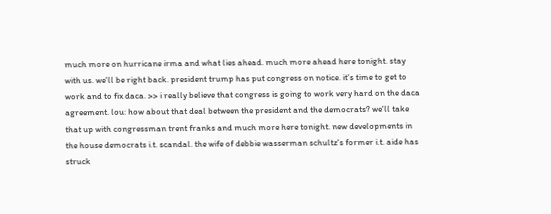much more on hurricane irma and what lies ahead. much more ahead here tonight. stay with us. we'll be right back. president trump has put congress on notice. it's time to get to work and to fix daca. >> i really believe that congress is going to work very hard on the daca agreement. lou: how about that deal between the president and the democrats? we'll take that up with congressman trent franks and much more here tonight. new developments in the house democrats i.t. scandal. the wife of debbie wasserman schultz's former i.t. aide has struck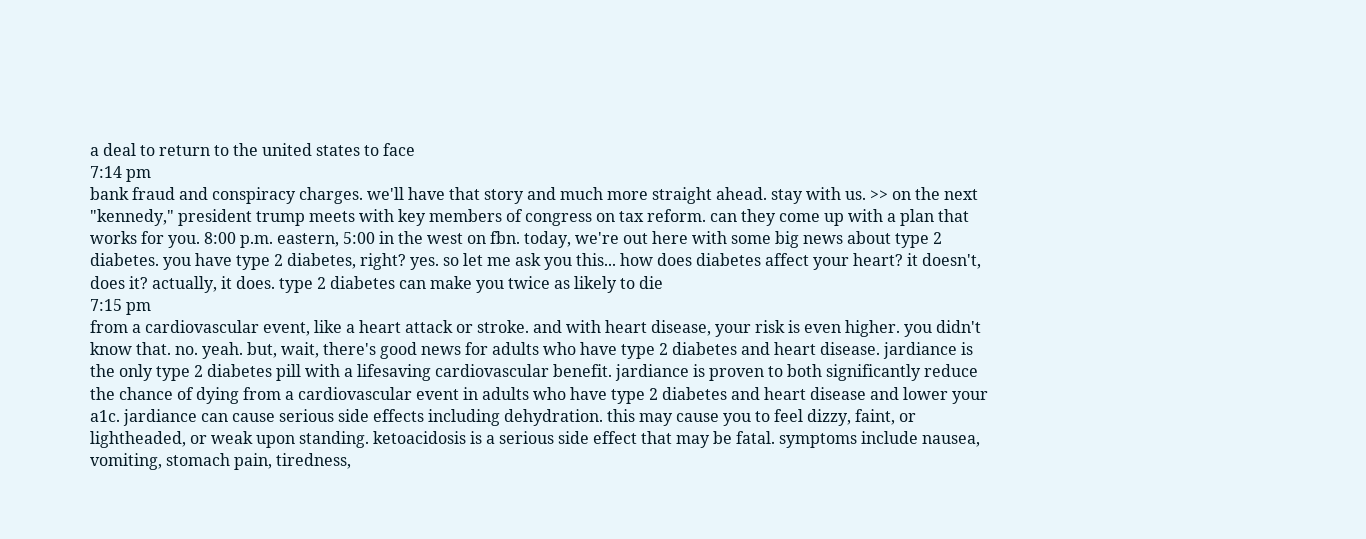a deal to return to the united states to face
7:14 pm
bank fraud and conspiracy charges. we'll have that story and much more straight ahead. stay with us. >> on the next "kennedy," president trump meets with key members of congress on tax reform. can they come up with a plan that works for you. 8:00 p.m. eastern, 5:00 in the west on fbn. today, we're out here with some big news about type 2 diabetes. you have type 2 diabetes, right? yes. so let me ask you this... how does diabetes affect your heart? it doesn't, does it? actually, it does. type 2 diabetes can make you twice as likely to die
7:15 pm
from a cardiovascular event, like a heart attack or stroke. and with heart disease, your risk is even higher. you didn't know that. no. yeah. but, wait, there's good news for adults who have type 2 diabetes and heart disease. jardiance is the only type 2 diabetes pill with a lifesaving cardiovascular benefit. jardiance is proven to both significantly reduce the chance of dying from a cardiovascular event in adults who have type 2 diabetes and heart disease and lower your a1c. jardiance can cause serious side effects including dehydration. this may cause you to feel dizzy, faint, or lightheaded, or weak upon standing. ketoacidosis is a serious side effect that may be fatal. symptoms include nausea, vomiting, stomach pain, tiredness,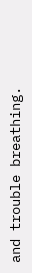and trouble breathing.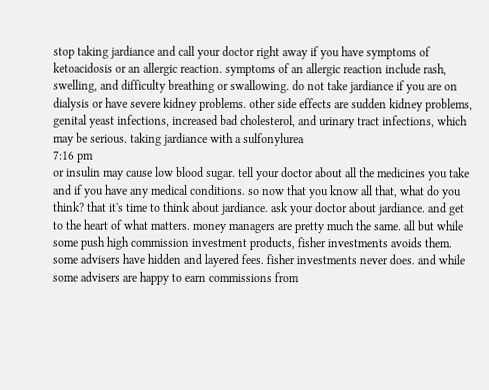stop taking jardiance and call your doctor right away if you have symptoms of ketoacidosis or an allergic reaction. symptoms of an allergic reaction include rash, swelling, and difficulty breathing or swallowing. do not take jardiance if you are on dialysis or have severe kidney problems. other side effects are sudden kidney problems, genital yeast infections, increased bad cholesterol, and urinary tract infections, which may be serious. taking jardiance with a sulfonylurea
7:16 pm
or insulin may cause low blood sugar. tell your doctor about all the medicines you take and if you have any medical conditions. so now that you know all that, what do you think? that it's time to think about jardiance. ask your doctor about jardiance. and get to the heart of what matters. money managers are pretty much the same. all but while some push high commission investment products, fisher investments avoids them. some advisers have hidden and layered fees. fisher investments never does. and while some advisers are happy to earn commissions from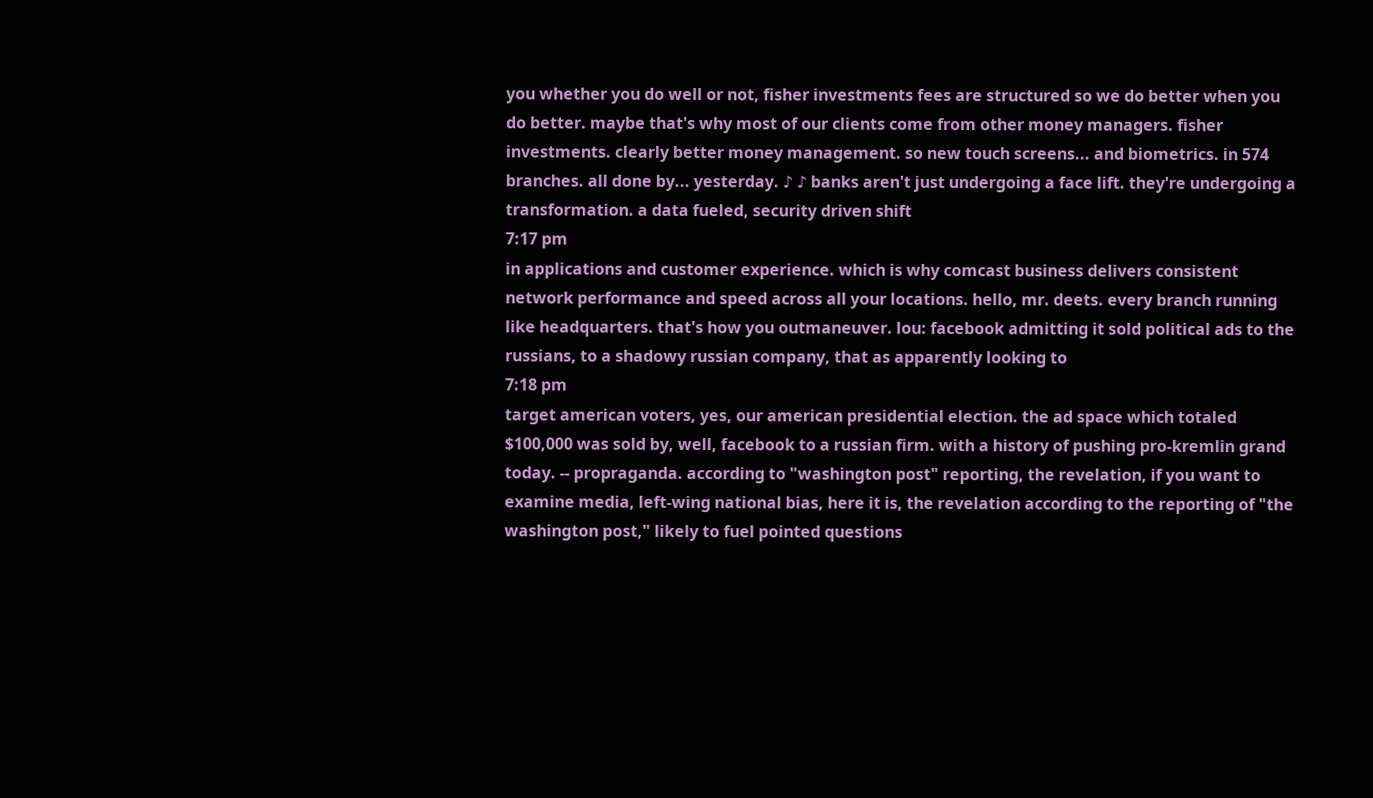you whether you do well or not, fisher investments fees are structured so we do better when you do better. maybe that's why most of our clients come from other money managers. fisher investments. clearly better money management. so new touch screens... and biometrics. in 574 branches. all done by... yesterday. ♪ ♪ banks aren't just undergoing a face lift. they're undergoing a transformation. a data fueled, security driven shift
7:17 pm
in applications and customer experience. which is why comcast business delivers consistent network performance and speed across all your locations. hello, mr. deets. every branch running like headquarters. that's how you outmaneuver. lou: facebook admitting it sold political ads to the russians, to a shadowy russian company, that as apparently looking to
7:18 pm
target american voters, yes, our american presidential election. the ad space which totaled $100,000 was sold by, well, facebook to a russian firm. with a history of pushing pro-kremlin grand today. -- propraganda. according to "washington post" reporting, the revelation, if you want to examine media, left-wing national bias, here it is, the revelation according to the reporting of "the washington post," likely to fuel pointed questions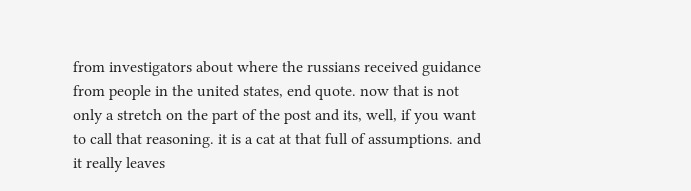from investigators about where the russians received guidance from people in the united states, end quote. now that is not only a stretch on the part of the post and its, well, if you want to call that reasoning. it is a cat at that full of assumptions. and it really leaves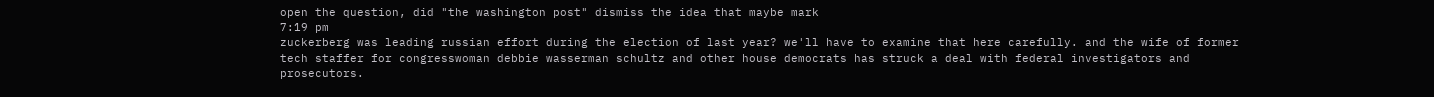open the question, did "the washington post" dismiss the idea that maybe mark
7:19 pm
zuckerberg was leading russian effort during the election of last year? we'll have to examine that here carefully. and the wife of former tech staffer for congresswoman debbie wasserman schultz and other house democrats has struck a deal with federal investigators and prosecutors.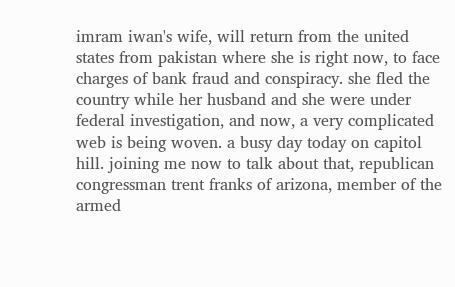imram iwan's wife, will return from the united states from pakistan where she is right now, to face charges of bank fraud and conspiracy. she fled the country while her husband and she were under federal investigation, and now, a very complicated web is being woven. a busy day today on capitol hill. joining me now to talk about that, republican congressman trent franks of arizona, member of the armed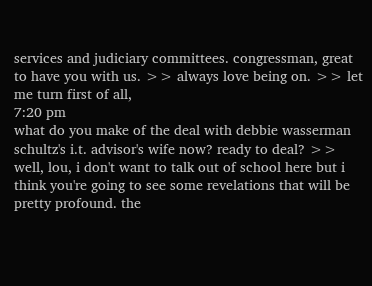services and judiciary committees. congressman, great to have you with us. >> always love being on. >> let me turn first of all,
7:20 pm
what do you make of the deal with debbie wasserman schultz's i.t. advisor's wife now? ready to deal? >> well, lou, i don't want to talk out of school here but i think you're going to see some revelations that will be pretty profound. the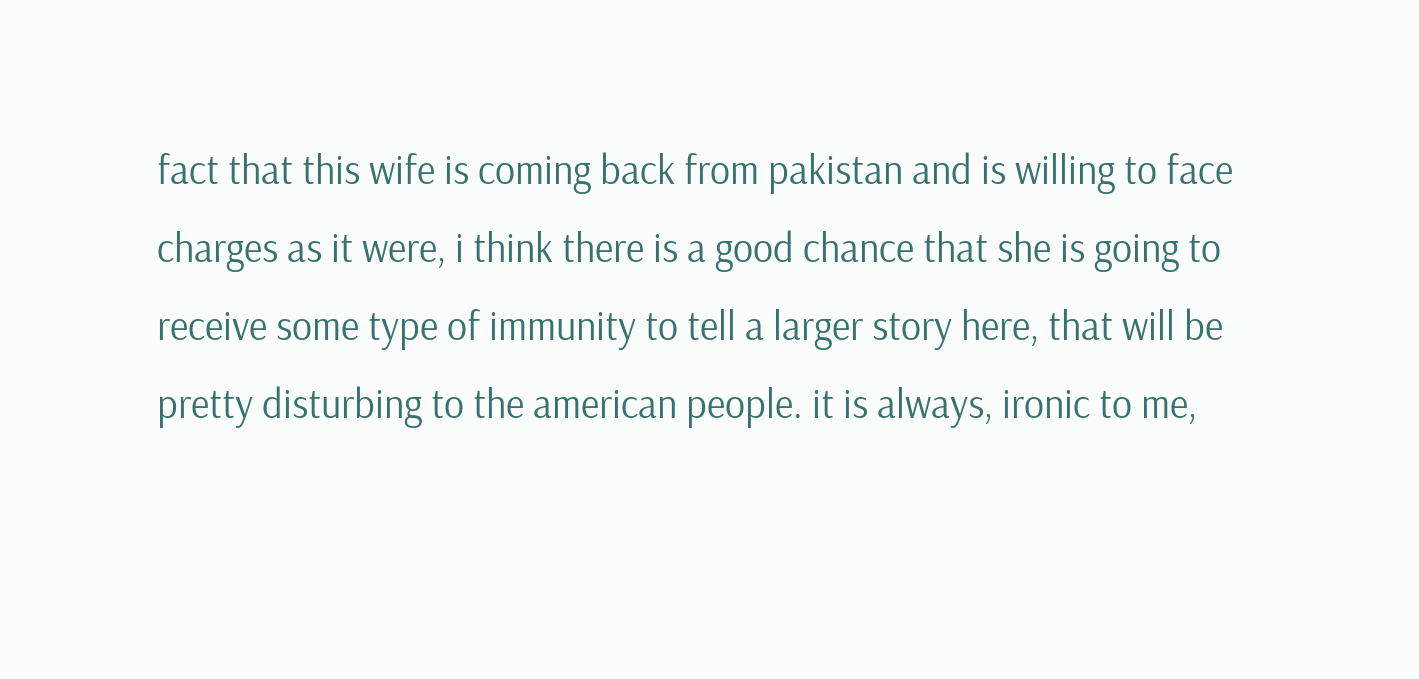fact that this wife is coming back from pakistan and is willing to face charges as it were, i think there is a good chance that she is going to receive some type of immunity to tell a larger story here, that will be pretty disturbing to the american people. it is always, ironic to me,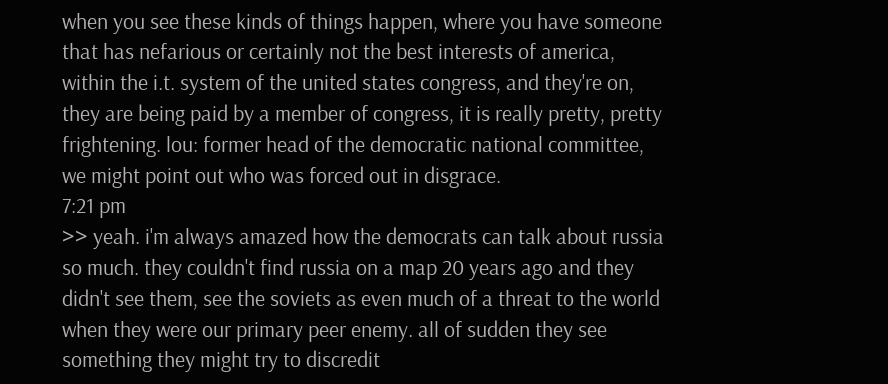when you see these kinds of things happen, where you have someone that has nefarious or certainly not the best interests of america, within the i.t. system of the united states congress, and they're on, they are being paid by a member of congress, it is really pretty, pretty frightening. lou: former head of the democratic national committee, we might point out who was forced out in disgrace.
7:21 pm
>> yeah. i'm always amazed how the democrats can talk about russia so much. they couldn't find russia on a map 20 years ago and they didn't see them, see the soviets as even much of a threat to the world when they were our primary peer enemy. all of sudden they see something they might try to discredit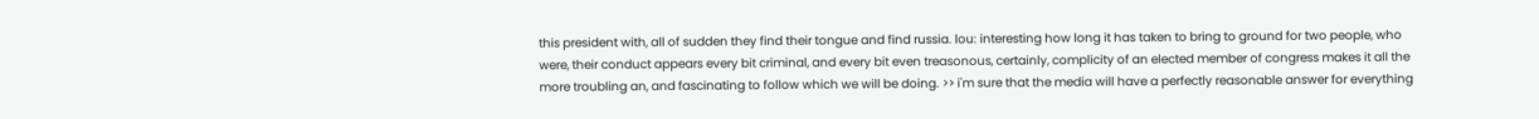this president with, all of sudden they find their tongue and find russia. lou: interesting how long it has taken to bring to ground for two people, who were, their conduct appears every bit criminal, and every bit even treasonous, certainly, complicity of an elected member of congress makes it all the more troubling an, and fascinating to follow which we will be doing. >> i'm sure that the media will have a perfectly reasonable answer for everything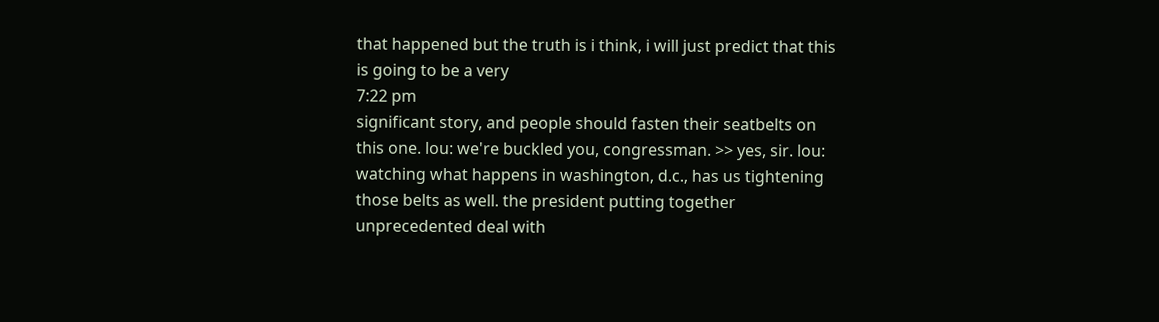that happened but the truth is i think, i will just predict that this is going to be a very
7:22 pm
significant story, and people should fasten their seatbelts on this one. lou: we're buckled you, congressman. >> yes, sir. lou: watching what happens in washington, d.c., has us tightening those belts as well. the president putting together unprecedented deal with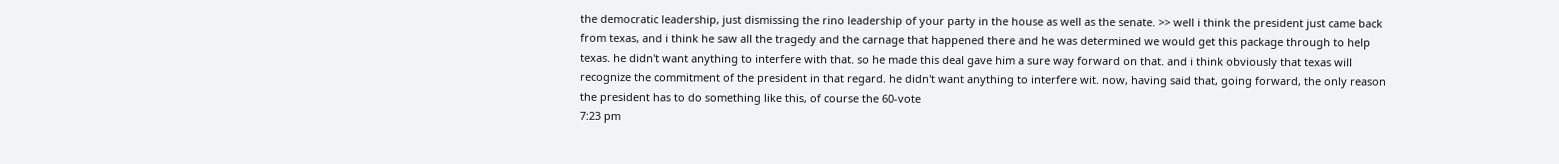the democratic leadership, just dismissing the rino leadership of your party in the house as well as the senate. >> well i think the president just came back from texas, and i think he saw all the tragedy and the carnage that happened there and he was determined we would get this package through to help texas. he didn't want anything to interfere with that. so he made this deal gave him a sure way forward on that. and i think obviously that texas will recognize the commitment of the president in that regard. he didn't want anything to interfere wit. now, having said that, going forward, the only reason the president has to do something like this, of course the 60-vote
7:23 pm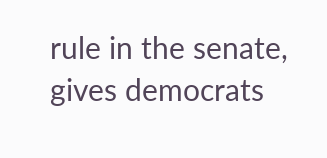rule in the senate, gives democrats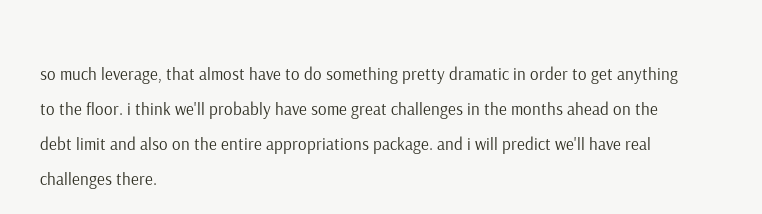so much leverage, that almost have to do something pretty dramatic in order to get anything to the floor. i think we'll probably have some great challenges in the months ahead on the debt limit and also on the entire appropriations package. and i will predict we'll have real challenges there.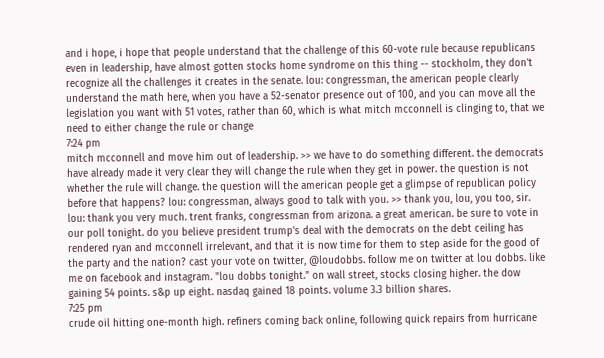and i hope, i hope that people understand that the challenge of this 60-vote rule because republicans even in leadership, have almost gotten stocks home syndrome on this thing -- stockholm, they don't recognize all the challenges it creates in the senate. lou: congressman, the american people clearly understand the math here, when you have a 52-senator presence out of 100, and you can move all the legislation you want with 51 votes, rather than 60, which is what mitch mcconnell is clinging to, that we need to either change the rule or change
7:24 pm
mitch mcconnell and move him out of leadership. >> we have to do something different. the democrats have already made it very clear they will change the rule when they get in power. the question is not whether the rule will change. the question will the american people get a glimpse of republican policy before that happens? lou: congressman, always good to talk with you. >> thank you, lou, you too, sir. lou: thank you very much. trent franks, congressman from arizona. a great american. be sure to vote in our poll tonight. do you believe president trump's deal with the democrats on the debt ceiling has rendered ryan and mcconnell irrelevant, and that it is now time for them to step aside for the good of the party and the nation? cast your vote on twitter, @loudobbs. follow me on twitter at lou dobbs. like me on facebook and instagram. "lou dobbs tonight." on wall street, stocks closing higher. the dow gaining 54 points. s&p up eight. nasdaq gained 18 points. volume 3.3 billion shares.
7:25 pm
crude oil hitting one-month high. refiners coming back online, following quick repairs from hurricane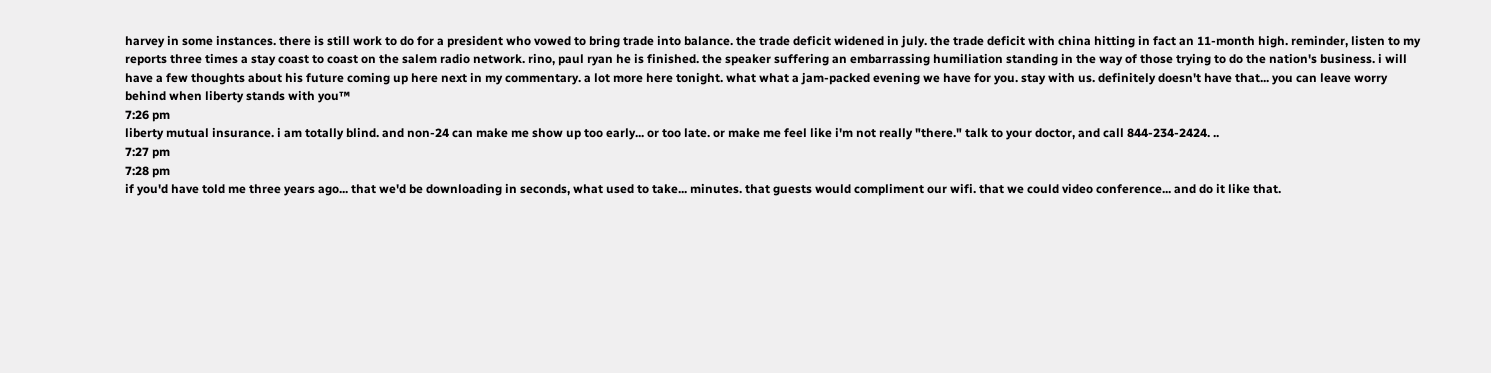harvey in some instances. there is still work to do for a president who vowed to bring trade into balance. the trade deficit widened in july. the trade deficit with china hitting in fact an 11-month high. reminder, listen to my reports three times a stay coast to coast on the salem radio network. rino, paul ryan he is finished. the speaker suffering an embarrassing humiliation standing in the way of those trying to do the nation's business. i will have a few thoughts about his future coming up here next in my commentary. a lot more here tonight. what what a jam-packed evening we have for you. stay with us. definitely doesn't have that... you can leave worry behind when liberty stands with you™
7:26 pm
liberty mutual insurance. i am totally blind. and non-24 can make me show up too early... or too late. or make me feel like i'm not really "there." talk to your doctor, and call 844-234-2424. ..
7:27 pm
7:28 pm
if you'd have told me three years ago... that we'd be downloading in seconds, what used to take... minutes. that guests would compliment our wifi. that we could video conference... and do it like that.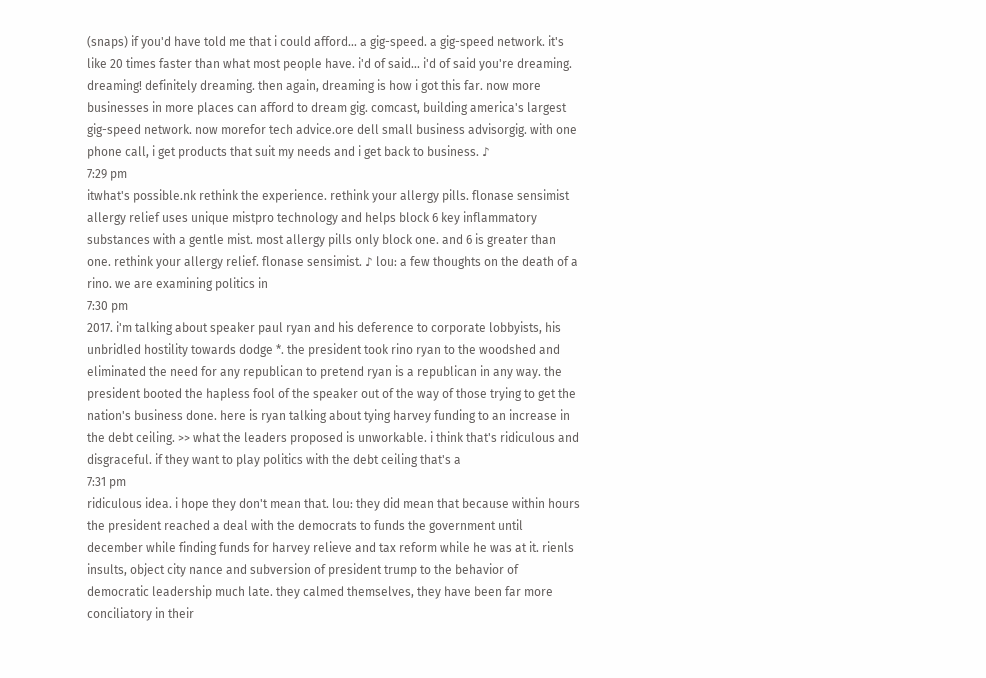(snaps) if you'd have told me that i could afford... a gig-speed. a gig-speed network. it's like 20 times faster than what most people have. i'd of said... i'd of said you're dreaming. dreaming! definitely dreaming. then again, dreaming is how i got this far. now more businesses in more places can afford to dream gig. comcast, building america's largest gig-speed network. now morefor tech advice.ore dell small business advisorgig. with one phone call, i get products that suit my needs and i get back to business. ♪
7:29 pm
itwhat's possible.nk rethink the experience. rethink your allergy pills. flonase sensimist allergy relief uses unique mistpro technology and helps block 6 key inflammatory substances with a gentle mist. most allergy pills only block one. and 6 is greater than one. rethink your allergy relief. flonase sensimist. ♪ lou: a few thoughts on the death of a rino. we are examining politics in
7:30 pm
2017. i'm talking about speaker paul ryan and his deference to corporate lobbyists, his unbridled hostility towards dodge *. the president took rino ryan to the woodshed and eliminated the need for any republican to pretend ryan is a republican in any way. the president booted the hapless fool of the speaker out of the way of those trying to get the nation's business done. here is ryan talking about tying harvey funding to an increase in the debt ceiling. >> what the leaders proposed is unworkable. i think that's ridiculous and disgraceful. if they want to play politics with the debt ceiling that's a
7:31 pm
ridiculous idea. i hope they don't mean that. lou: they did mean that because within hours the president reached a deal with the democrats to funds the government until december while finding funds for harvey relieve and tax reform while he was at it. rienls insults, object city nance and subversion of president trump to the behavior of democratic leadership much late. they calmed themselves, they have been far more conciliatory in their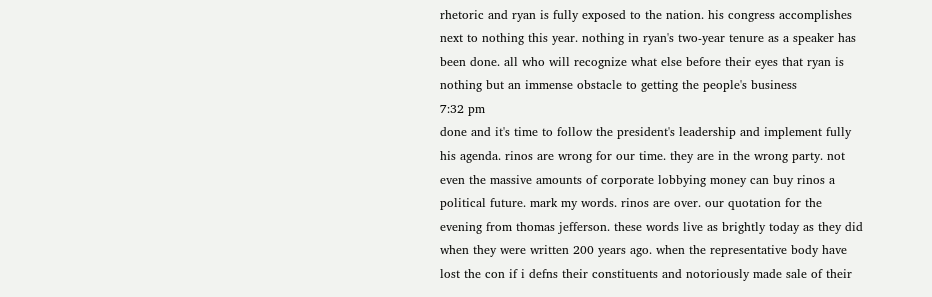rhetoric and ryan is fully exposed to the nation. his congress accomplishes next to nothing this year. nothing in ryan's two-year tenure as a speaker has been done. all who will recognize what else before their eyes that ryan is nothing but an immense obstacle to getting the people's business
7:32 pm
done and it's time to follow the president's leadership and implement fully his agenda. rinos are wrong for our time. they are in the wrong party. not even the massive amounts of corporate lobbying money can buy rinos a political future. mark my words. rinos are over. our quotation for the evening from thomas jefferson. these words live as brightly today as they did when they were written 200 years ago. when the representative body have lost the con if i defns their constituents and notoriously made sale of their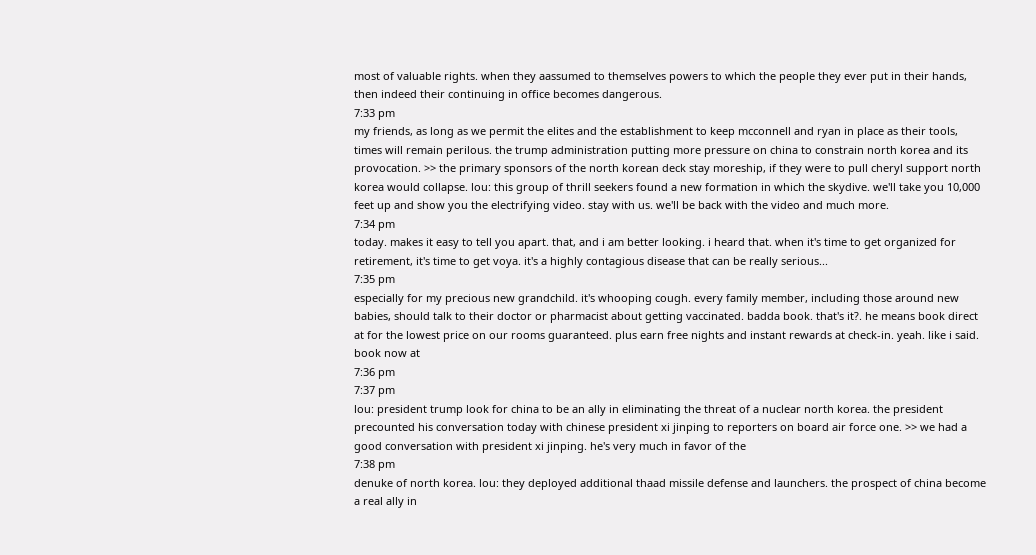most of valuable rights. when they aassumed to themselves powers to which the people they ever put in their hands, then indeed their continuing in office becomes dangerous.
7:33 pm
my friends, as long as we permit the elites and the establishment to keep mcconnell and ryan in place as their tools, times will remain perilous. the trump administration putting more pressure on china to constrain north korea and its provocation. >> the primary sponsors of the north korean deck stay moreship, if they were to pull cheryl support north korea would collapse. lou: this group of thrill seekers found a new formation in which the skydive. we'll take you 10,000 feet up and show you the electrifying video. stay with us. we'll be back with the video and much more.
7:34 pm
today. makes it easy to tell you apart. that, and i am better looking. i heard that. when it's time to get organized for retirement, it's time to get voya. it's a highly contagious disease that can be really serious...
7:35 pm
especially for my precious new grandchild. it's whooping cough. every family member, including those around new babies, should talk to their doctor or pharmacist about getting vaccinated. badda book. that's it?. he means book direct at for the lowest price on our rooms guaranteed. plus earn free nights and instant rewards at check-in. yeah. like i said. book now at
7:36 pm
7:37 pm
lou: president trump look for china to be an ally in eliminating the threat of a nuclear north korea. the president precounted his conversation today with chinese president xi jinping to reporters on board air force one. >> we had a good conversation with president xi jinping. he's very much in favor of the
7:38 pm
denuke of north korea. lou: they deployed additional thaad missile defense and launchers. the prospect of china become a real ally in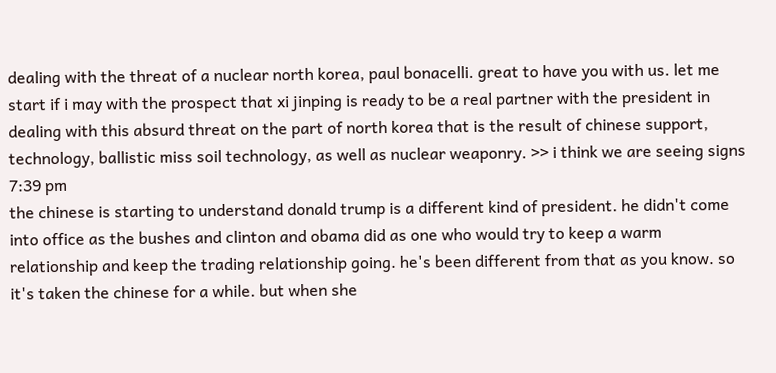dealing with the threat of a nuclear north korea, paul bonacelli. great to have you with us. let me start if i may with the prospect that xi jinping is ready to be a real partner with the president in dealing with this absurd threat on the part of north korea that is the result of chinese support, technology, ballistic miss soil technology, as well as nuclear weaponry. >> i think we are seeing signs
7:39 pm
the chinese is starting to understand donald trump is a different kind of president. he didn't come into office as the bushes and clinton and obama did as one who would try to keep a warm relationship and keep the trading relationship going. he's been different from that as you know. so it's taken the chinese for a while. but when she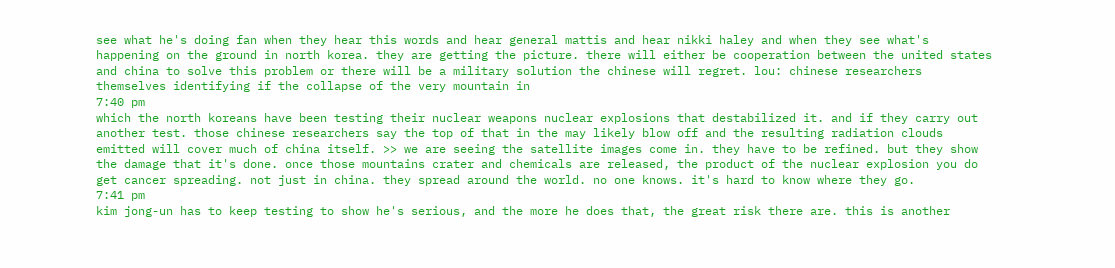see what he's doing fan when they hear this words and hear general mattis and hear nikki haley and when they see what's happening on the ground in north korea. they are getting the picture. there will either be cooperation between the united states and china to solve this problem or there will be a military solution the chinese will regret. lou: chinese researchers themselves identifying if the collapse of the very mountain in
7:40 pm
which the north koreans have been testing their nuclear weapons nuclear explosions that destabilized it. and if they carry out another test. those chinese researchers say the top of that in the may likely blow off and the resulting radiation clouds emitted will cover much of china itself. >> we are seeing the satellite images come in. they have to be refined. but they show the damage that it's done. once those mountains crater and chemicals are released, the product of the nuclear explosion you do get cancer spreading. not just in china. they spread around the world. no one knows. it's hard to know where they go.
7:41 pm
kim jong-un has to keep testing to show he's serious, and the more he does that, the great risk there are. this is another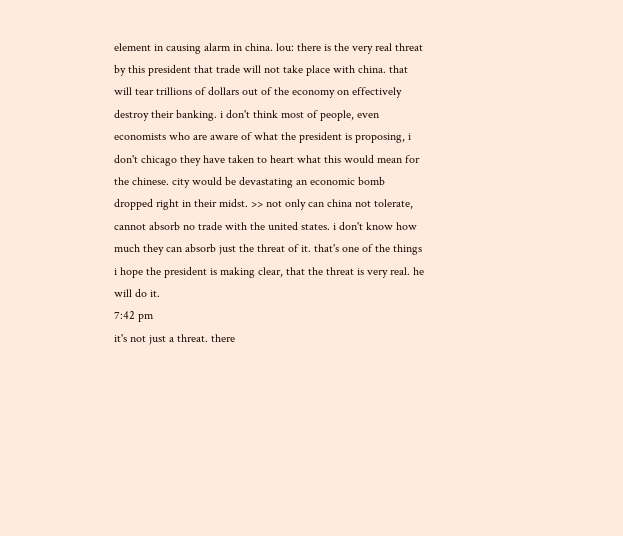element in causing alarm in china. lou: there is the very real threat by this president that trade will not take place with china. that will tear trillions of dollars out of the economy on effectively destroy their banking. i don't think most of people, even economists who are aware of what the president is proposing, i don't chicago they have taken to heart what this would mean for the chinese. city would be devastating an economic bomb dropped right in their midst. >> not only can china not tolerate, cannot absorb no trade with the united states. i don't know how much they can absorb just the threat of it. that's one of the things i hope the president is making clear, that the threat is very real. he will do it.
7:42 pm
it's not just a threat. there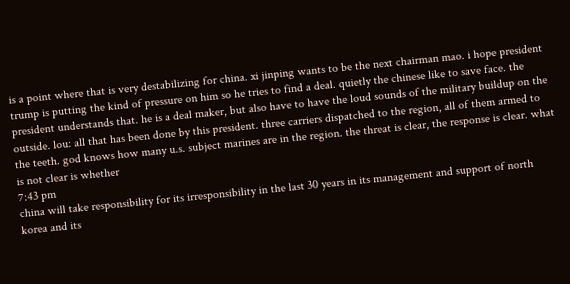is a point where that is very destabilizing for china. xi jinping wants to be the next chairman mao. i hope president trump is putting the kind of pressure on him so he tries to find a deal. quietly the chinese like to save face. the president understands that. he is a deal maker, but also have to have the loud sounds of the military buildup on the outside. lou: all that has been done by this president. three carriers dispatched to the region, all of them armed to the teeth. god knows how many u.s. subject marines are in the region. the threat is clear, the response is clear. what is not clear is whether
7:43 pm
china will take responsibility for its irresponsibility in the last 30 years in its management and support of north korea and its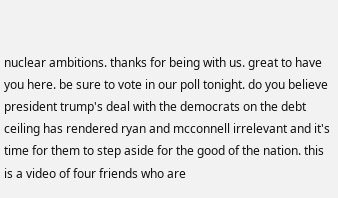nuclear ambitions. thanks for being with us. great to have you here. be sure to vote in our poll tonight. do you believe president trump's deal with the democrats on the debt ceiling has rendered ryan and mcconnell irrelevant and it's time for them to step aside for the good of the nation. this is a video of four friends who are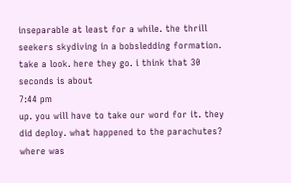inseparable at least for a while. the thrill seekers skydiving in a bobsledding formation. take a look. here they go. i think that 30 seconds is about
7:44 pm
up. you will have to take our word for it. they did deploy. what happened to the parachutes? where was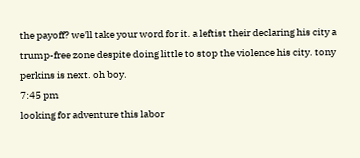the payoff? we'll take your word for it. a leftist their declaring his city a trump-free zone despite doing little to stop the violence his city. tony perkins is next. oh boy.
7:45 pm
looking for adventure this labor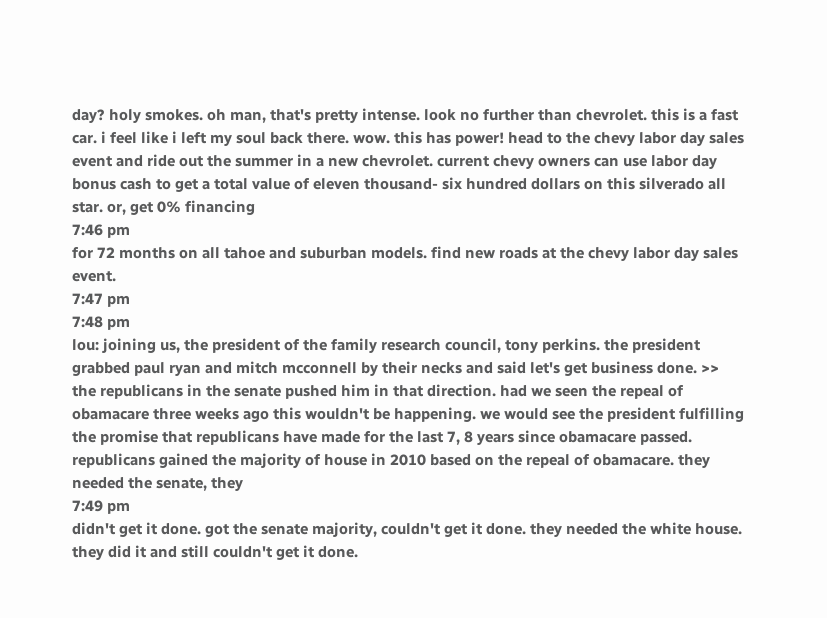day? holy smokes. oh man, that's pretty intense. look no further than chevrolet. this is a fast car. i feel like i left my soul back there. wow. this has power! head to the chevy labor day sales event and ride out the summer in a new chevrolet. current chevy owners can use labor day bonus cash to get a total value of eleven thousand- six hundred dollars on this silverado all star. or, get 0% financing
7:46 pm
for 72 months on all tahoe and suburban models. find new roads at the chevy labor day sales event.
7:47 pm
7:48 pm
lou: joining us, the president of the family research council, tony perkins. the president grabbed paul ryan and mitch mcconnell by their necks and said let's get business done. >> the republicans in the senate pushed him in that direction. had we seen the repeal of obamacare three weeks ago this wouldn't be happening. we would see the president fulfilling the promise that republicans have made for the last 7, 8 years since obamacare passed. republicans gained the majority of house in 2010 based on the repeal of obamacare. they needed the senate, they
7:49 pm
didn't get it done. got the senate majority, couldn't get it done. they needed the white house. they did it and still couldn't get it done.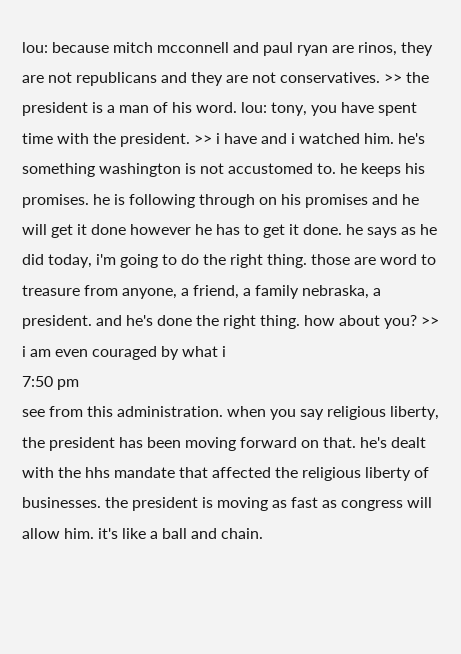lou: because mitch mcconnell and paul ryan are rinos, they are not republicans and they are not conservatives. >> the president is a man of his word. lou: tony, you have spent time with the president. >> i have and i watched him. he's something washington is not accustomed to. he keeps his promises. he is following through on his promises and he will get it done however he has to get it done. he says as he did today, i'm going to do the right thing. those are word to treasure from anyone, a friend, a family nebraska, a president. and he's done the right thing. how about you? >> i am even couraged by what i
7:50 pm
see from this administration. when you say religious liberty, the president has been moving forward on that. he's dealt with the hhs mandate that affected the religious liberty of businesses. the president is moving as fast as congress will allow him. it's like a ball and chain.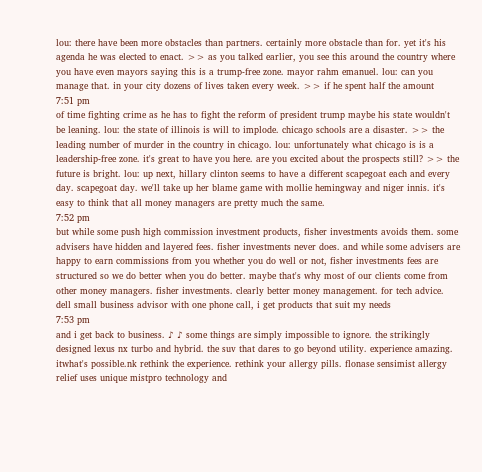lou: there have been more obstacles than partners. certainly more obstacle than for. yet it's his agenda he was elected to enact. >> as you talked earlier, you see this around the country where you have even mayors saying this is a trump-free zone. mayor rahm emanuel. lou: can you manage that. in your city dozens of lives taken every week. >> if he spent half the amount
7:51 pm
of time fighting crime as he has to fight the reform of president trump maybe his state wouldn't be leaning. lou: the state of illinois is will to implode. chicago schools are a disaster. >> the leading number of murder in the country in chicago. lou: unfortunately what chicago is is a leadership-free zone. it's great to have you here. are you excited about the prospects still? >> the future is bright. lou: up next, hillary clinton seems to have a different scapegoat each and every day. scapegoat day. we'll take up her blame game with mollie hemingway and niger innis. it's easy to think that all money managers are pretty much the same.
7:52 pm
but while some push high commission investment products, fisher investments avoids them. some advisers have hidden and layered fees. fisher investments never does. and while some advisers are happy to earn commissions from you whether you do well or not, fisher investments fees are structured so we do better when you do better. maybe that's why most of our clients come from other money managers. fisher investments. clearly better money management. for tech advice. dell small business advisor with one phone call, i get products that suit my needs
7:53 pm
and i get back to business. ♪ ♪ some things are simply impossible to ignore. the strikingly designed lexus nx turbo and hybrid. the suv that dares to go beyond utility. experience amazing. itwhat's possible.nk rethink the experience. rethink your allergy pills. flonase sensimist allergy relief uses unique mistpro technology and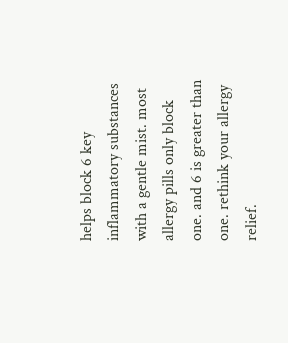helps block 6 key inflammatory substances with a gentle mist. most allergy pills only block one. and 6 is greater than one. rethink your allergy relief.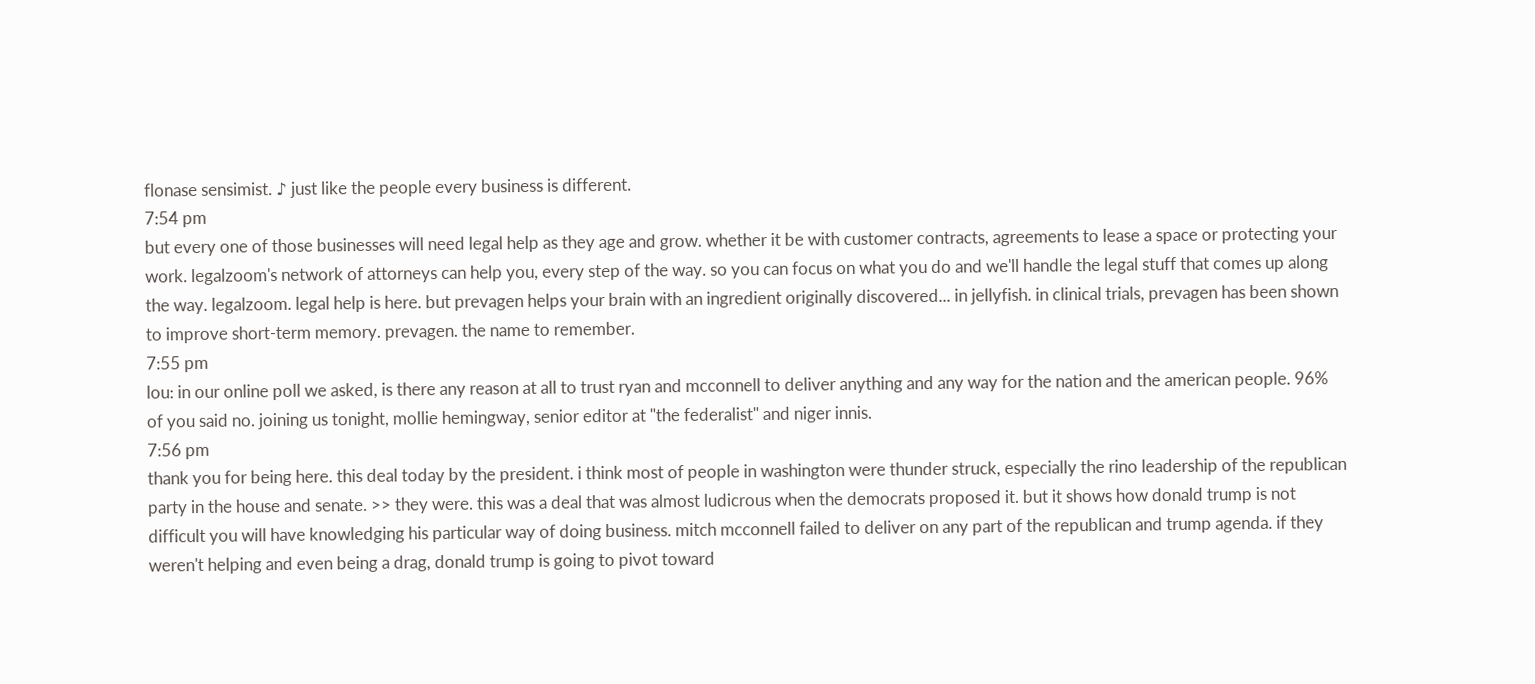flonase sensimist. ♪ just like the people every business is different.
7:54 pm
but every one of those businesses will need legal help as they age and grow. whether it be with customer contracts, agreements to lease a space or protecting your work. legalzoom's network of attorneys can help you, every step of the way. so you can focus on what you do and we'll handle the legal stuff that comes up along the way. legalzoom. legal help is here. but prevagen helps your brain with an ingredient originally discovered... in jellyfish. in clinical trials, prevagen has been shown to improve short-term memory. prevagen. the name to remember.
7:55 pm
lou: in our online poll we asked, is there any reason at all to trust ryan and mcconnell to deliver anything and any way for the nation and the american people. 96% of you said no. joining us tonight, mollie hemingway, senior editor at "the federalist" and niger innis.
7:56 pm
thank you for being here. this deal today by the president. i think most of people in washington were thunder struck, especially the rino leadership of the republican party in the house and senate. >> they were. this was a deal that was almost ludicrous when the democrats proposed it. but it shows how donald trump is not difficult you will have knowledging his particular way of doing business. mitch mcconnell failed to deliver on any part of the republican and trump agenda. if they weren't helping and even being a drag, donald trump is going to pivot toward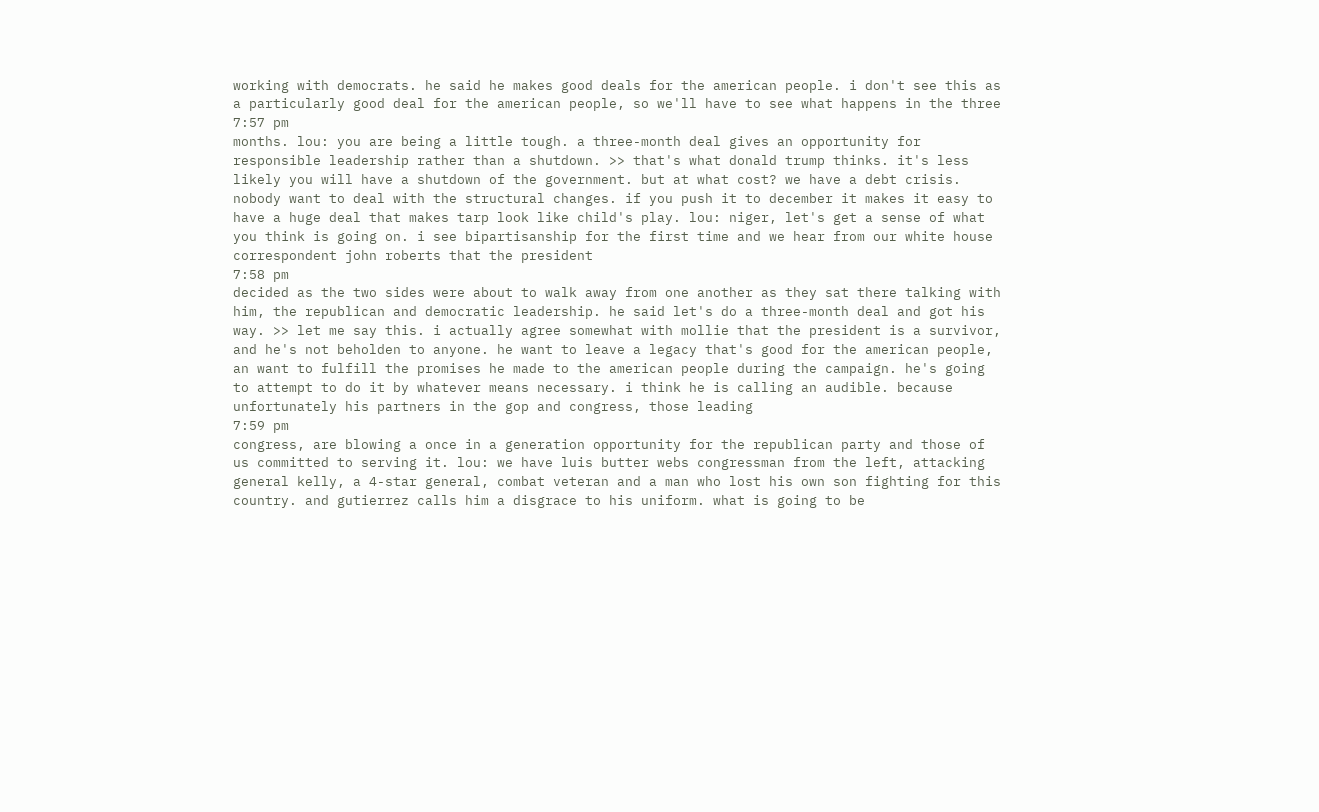working with democrats. he said he makes good deals for the american people. i don't see this as a particularly good deal for the american people, so we'll have to see what happens in the three
7:57 pm
months. lou: you are being a little tough. a three-month deal gives an opportunity for responsible leadership rather than a shutdown. >> that's what donald trump thinks. it's less likely you will have a shutdown of the government. but at what cost? we have a debt crisis. nobody want to deal with the structural changes. if you push it to december it makes it easy to have a huge deal that makes tarp look like child's play. lou: niger, let's get a sense of what you think is going on. i see bipartisanship for the first time and we hear from our white house correspondent john roberts that the president
7:58 pm
decided as the two sides were about to walk away from one another as they sat there talking with him, the republican and democratic leadership. he said let's do a three-month deal and got his way. >> let me say this. i actually agree somewhat with mollie that the president is a survivor, and he's not beholden to anyone. he want to leave a legacy that's good for the american people, an want to fulfill the promises he made to the american people during the campaign. he's going to attempt to do it by whatever means necessary. i think he is calling an audible. because unfortunately his partners in the gop and congress, those leading
7:59 pm
congress, are blowing a once in a generation opportunity for the republican party and those of us committed to serving it. lou: we have luis butter webs congressman from the left, attacking general kelly, a 4-star general, combat veteran and a man who lost his own son fighting for this country. and gutierrez calls him a disgrace to his uniform. what is going to be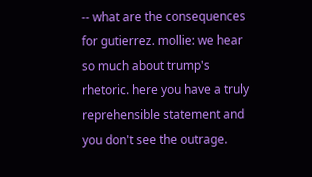-- what are the consequences for gutierrez. mollie: we hear so much about trump's rhetoric. here you have a truly reprehensible statement and you don't see the outrage.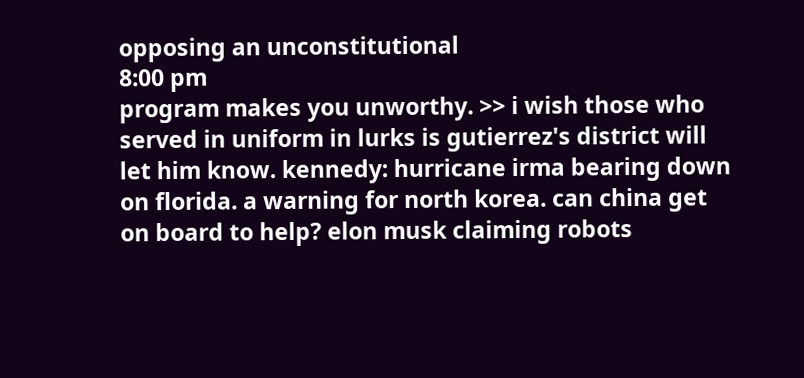opposing an unconstitutional
8:00 pm
program makes you unworthy. >> i wish those who served in uniform in lurks is gutierrez's district will let him know. kennedy: hurricane irma bearing down on florida. a warning for north korea. can china get on board to help? elon musk claiming robots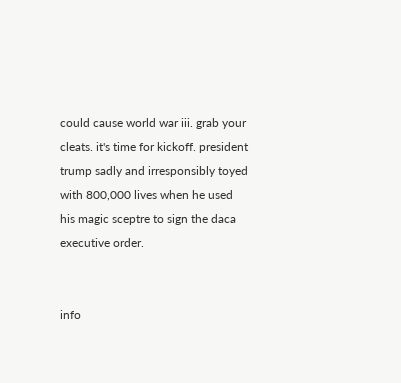could cause world war iii. grab your cleats. it's time for kickoff. president trump sadly and irresponsibly toyed with 800,000 lives when he used his magic sceptre to sign the daca executive order.


info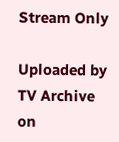Stream Only

Uploaded by TV Archive on